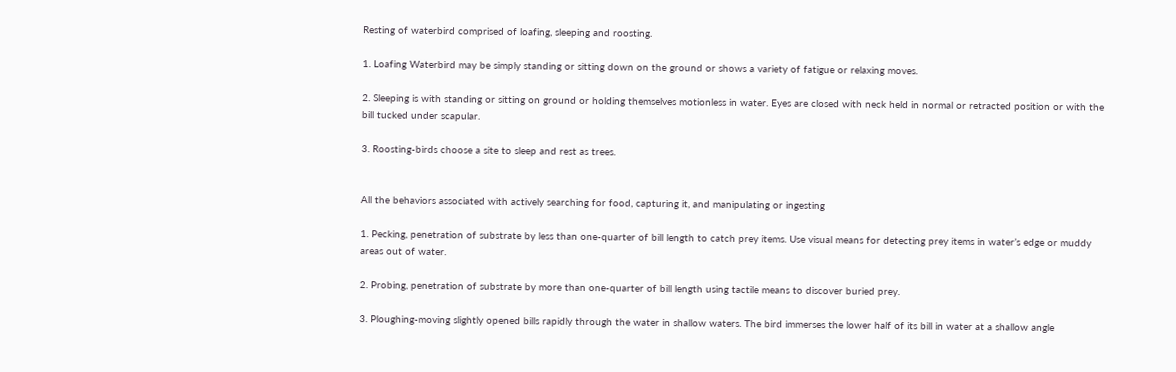Resting of waterbird comprised of loafing, sleeping and roosting.

1. Loafing Waterbird may be simply standing or sitting down on the ground or shows a variety of fatigue or relaxing moves.

2. Sleeping is with standing or sitting on ground or holding themselves motionless in water. Eyes are closed with neck held in normal or retracted position or with the bill tucked under scapular.

3. Roosting-birds choose a site to sleep and rest as trees.


All the behaviors associated with actively searching for food, capturing it, and manipulating or ingesting

1. Pecking, penetration of substrate by less than one-quarter of bill length to catch prey items. Use visual means for detecting prey items in water’s edge or muddy areas out of water.

2. Probing, penetration of substrate by more than one-quarter of bill length using tactile means to discover buried prey.

3. Ploughing-moving slightly opened bills rapidly through the water in shallow waters. The bird immerses the lower half of its bill in water at a shallow angle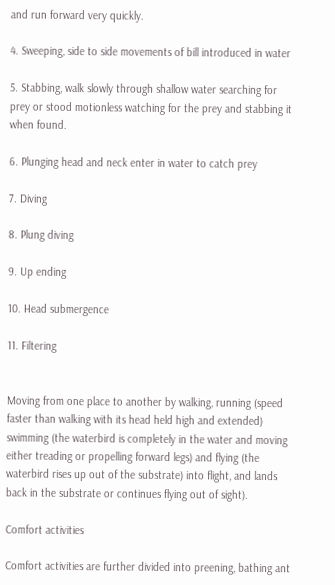and run forward very quickly.

4. Sweeping, side to side movements of bill introduced in water

5. Stabbing, walk slowly through shallow water searching for prey or stood motionless watching for the prey and stabbing it when found.

6. Plunging head and neck enter in water to catch prey

7. Diving

8. Plung diving

9. Up ending

10. Head submergence

11. Filtering


Moving from one place to another by walking, running (speed faster than walking with its head held high and extended) swimming (the waterbird is completely in the water and moving either treading or propelling forward legs) and flying (the waterbird rises up out of the substrate) into flight, and lands back in the substrate or continues flying out of sight).

Comfort activities

Comfort activities are further divided into preening, bathing ant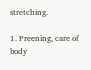stretching.

1. Preening, care of body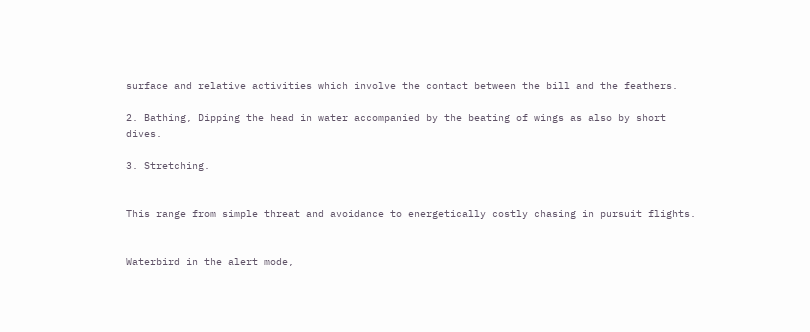surface and relative activities which involve the contact between the bill and the feathers.

2. Bathing, Dipping the head in water accompanied by the beating of wings as also by short dives.

3. Stretching.


This range from simple threat and avoidance to energetically costly chasing in pursuit flights.


Waterbird in the alert mode,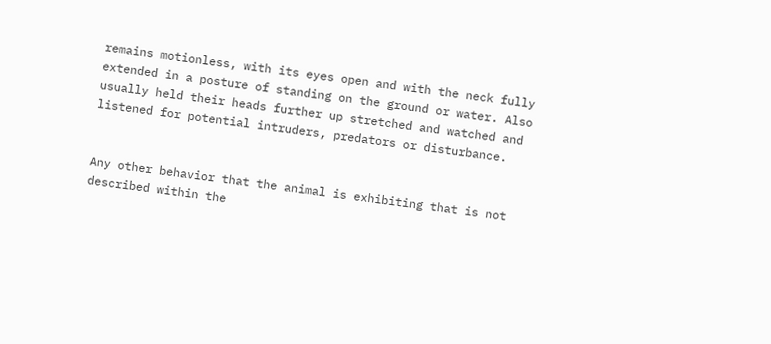remains motionless, with its eyes open and with the neck fully extended in a posture of standing on the ground or water. Also usually held their heads further up stretched and watched and listened for potential intruders, predators or disturbance.


Any other behavior that the animal is exhibiting that is not described within the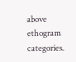above ethogram categories.